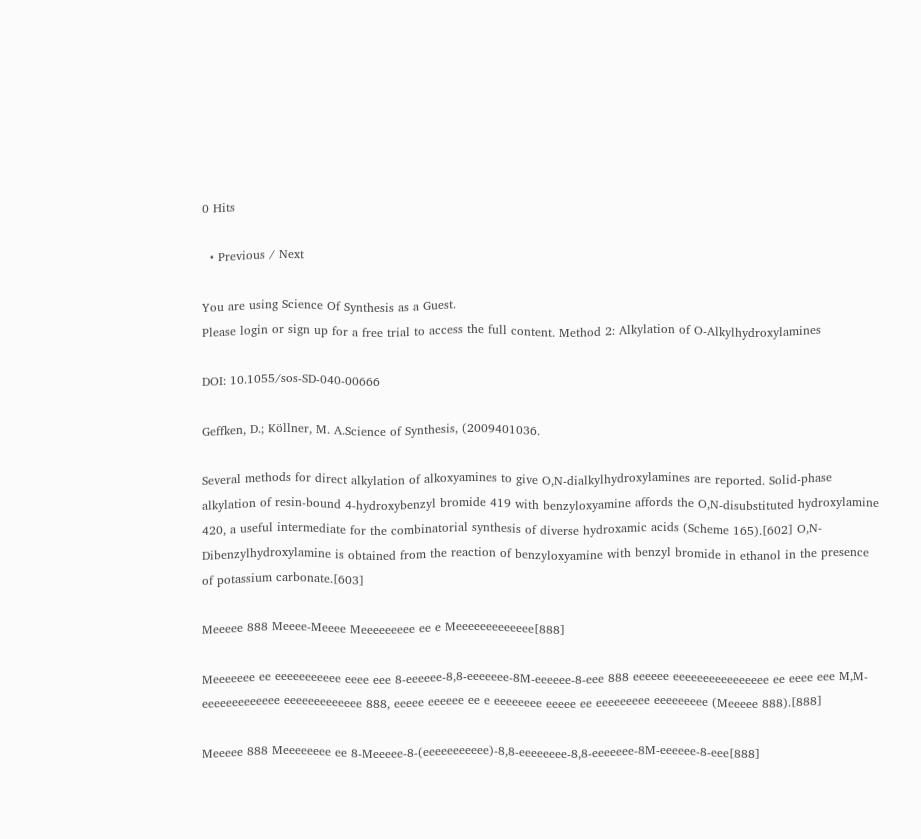0 Hits

  • Previous / Next

You are using Science Of Synthesis as a Guest.
Please login or sign up for a free trial to access the full content. Method 2: Alkylation of O-Alkylhydroxylamines

DOI: 10.1055/sos-SD-040-00666

Geffken, D.; Köllner, M. A.Science of Synthesis, (2009401036.

Several methods for direct alkylation of alkoxyamines to give O,N-dialkylhydroxylamines are reported. Solid-phase alkylation of resin-bound 4-hydroxybenzyl bromide 419 with benzyloxyamine affords the O,N-disubstituted hydroxylamine 420, a useful intermediate for the combinatorial synthesis of diverse hydroxamic acids (Scheme 165).[602] O,N-Dibenzylhydroxylamine is obtained from the reaction of benzyloxyamine with benzyl bromide in ethanol in the presence of potassium carbonate.[603]

Meeeee 888 Meeee-Meeee Meeeeeeeee ee e Meeeeeeeeeeeee[888]

Meeeeeee ee eeeeeeeeeee eeee eee 8-eeeeee-8,8-eeeeeee-8M-eeeeee-8-eee 888 eeeeee eeeeeeeeeeeeeeee ee eeee eee M,M-eeeeeeeeeeeee eeeeeeeeeeeee 888, eeeee eeeeee ee e eeeeeeee eeeee ee eeeeeeeee eeeeeeeee (Meeeee 888).[888]

Meeeee 888 Meeeeeeee ee 8-Meeeee-8-(eeeeeeeeeee)-8,8-eeeeeeee-8,8-eeeeeee-8M-eeeeee-8-eee[888]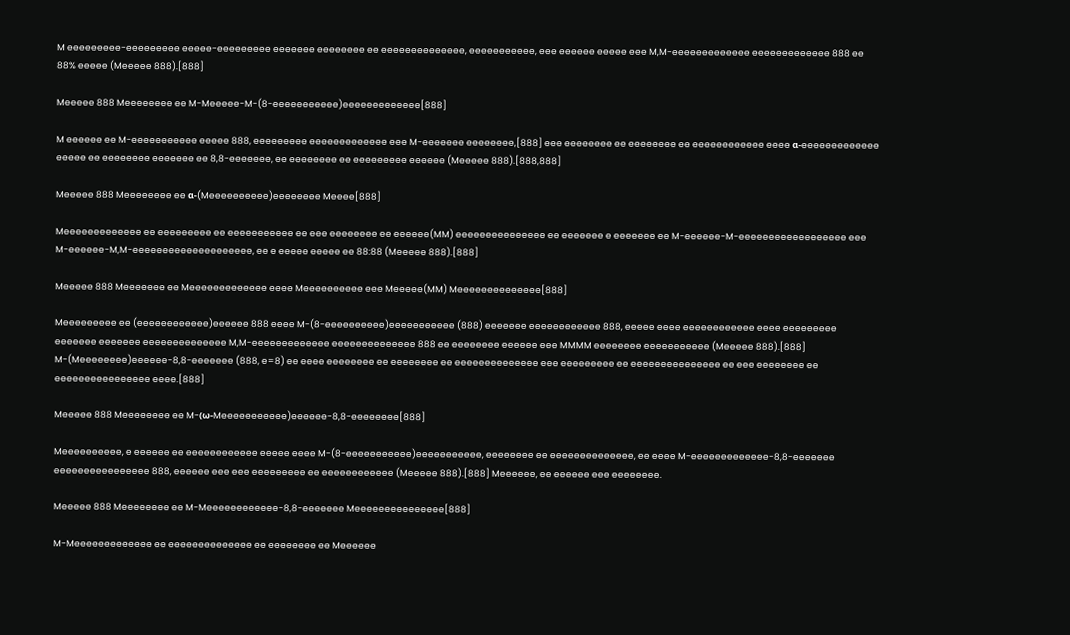M eeeeeeeee-eeeeeeeee eeeee-eeeeeeeee eeeeeee eeeeeeee ee eeeeeeeeeeeeee, eeeeeeeeeee, eee eeeeee eeeee eee M,M-eeeeeeeeeeeee eeeeeeeeeeeee 888 ee 88% eeeee (Meeeee 888).[888]

Meeeee 888 Meeeeeeee ee M-Meeeee-M-(8-eeeeeeeeeee)eeeeeeeeeeeee[888]

M eeeeee ee M-eeeeeeeeeee eeeee 888, eeeeeeeee eeeeeeeeeeeee eee M-eeeeeee eeeeeeee,[888] eee eeeeeeee ee eeeeeeee ee eeeeeeeeeeee eeee α-eeeeeeeeeeeee eeeee ee eeeeeeee eeeeeee ee 8,8-eeeeeee, ee eeeeeeee ee eeeeeeeee eeeeee (Meeeee 888).[888,888]

Meeeee 888 Meeeeeeee ee α-(Meeeeeeeeee)eeeeeeee Meeee[888]

Meeeeeeeeeeeee ee eeeeeeeee ee eeeeeeeeeee ee eee eeeeeeee ee eeeeee(MM) eeeeeeeeeeeeeee ee eeeeeee e eeeeeee ee M-eeeeee-M-eeeeeeeeeeeeeeeeee eee M-eeeeee-M,M-eeeeeeeeeeeeeeeeeeee, ee e eeeee eeeee ee 88:88 (Meeeee 888).[888]

Meeeee 888 Meeeeeee ee Meeeeeeeeeeeee eeee Meeeeeeeeee eee Meeeee(MM) Meeeeeeeeeeeeee[888]

Meeeeeeeee ee (eeeeeeeeeeee)eeeeee 888 eeee M-(8-eeeeeeeeee)eeeeeeeeeee (888) eeeeeee eeeeeeeeeeee 888, eeeee eeee eeeeeeeeeeee eeee eeeeeeeee eeeeeee eeeeeee eeeeeeeeeeeeee M,M-eeeeeeeeeeeee eeeeeeeeeeeeee 888 ee eeeeeeee eeeeee eee MMMM eeeeeeee eeeeeeeeeee (Meeeee 888).[888] M-(Meeeeeeee)eeeeee-8,8-eeeeeee (888, e=8) ee eeee eeeeeeee ee eeeeeeee ee eeeeeeeeeeeeee eee eeeeeeeee ee eeeeeeeeeeeeeee ee eee eeeeeeee ee eeeeeeeeeeeeeeee eeee.[888]

Meeeee 888 Meeeeeeee ee M-(ω-Meeeeeeeeeee)eeeeee-8,8-eeeeeeee[888]

Meeeeeeeeee, e eeeeee ee eeeeeeeeeeee eeeee eeee M-(8-eeeeeeeeeee)eeeeeeeeeee, eeeeeeee ee eeeeeeeeeeeeee, ee eeee M-eeeeeeeeeeeee-8,8-eeeeeee eeeeeeeeeeeeeeee 888, eeeeee eee eee eeeeeeeee ee eeeeeeeeeeee (Meeeee 888).[888] Meeeeee, ee eeeeee eee eeeeeeee.

Meeeee 888 Meeeeeeee ee M-Meeeeeeeeeeee-8,8-eeeeeee Meeeeeeeeeeeeeee[888]

M-Meeeeeeeeeeeee ee eeeeeeeeeeeeee ee eeeeeeee ee Meeeeee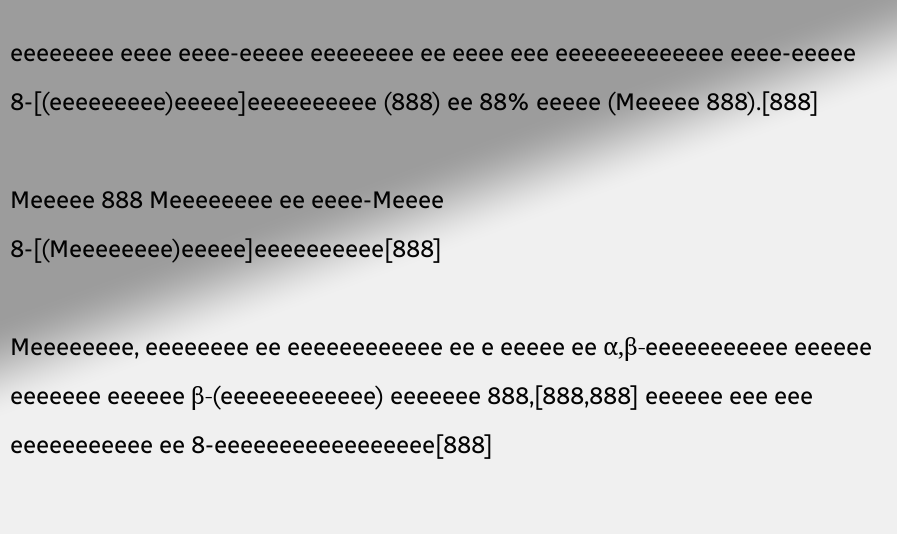eeeeeeee eeee eeee-eeeee eeeeeeee ee eeee eee eeeeeeeeeeeee eeee-eeeee 8-[(eeeeeeeee)eeeee]eeeeeeeeee (888) ee 88% eeeee (Meeeee 888).[888]

Meeeee 888 Meeeeeeee ee eeee-Meeee 8-[(Meeeeeeee)eeeee]eeeeeeeeee[888]

Meeeeeeee, eeeeeeee ee eeeeeeeeeeee ee e eeeee ee α,β-eeeeeeeeeee eeeeee eeeeeee eeeeee β-(eeeeeeeeeeee) eeeeeee 888,[888,888] eeeeee eee eee eeeeeeeeeee ee 8-eeeeeeeeeeeeeeeee[888]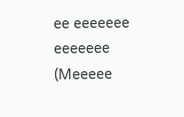ee eeeeeee eeeeeee (Meeeee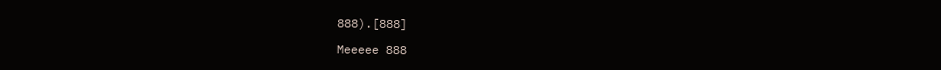888).[888]

Meeeee 888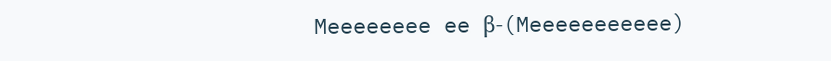Meeeeeeee ee β-(Meeeeeeeeeee)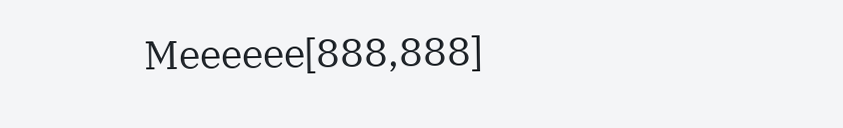Meeeeee[888,888]